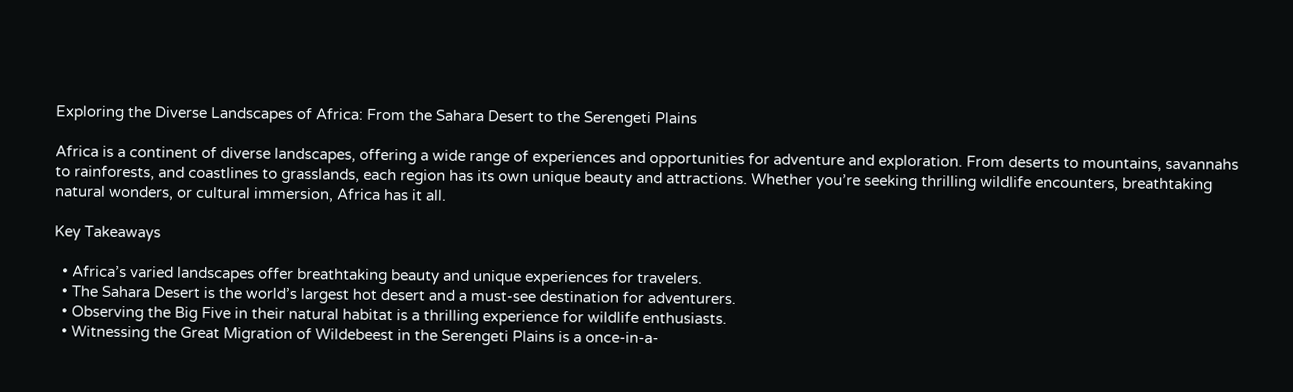Exploring the Diverse Landscapes of Africa: From the Sahara Desert to the Serengeti Plains

Africa is a continent of diverse landscapes, offering a wide range of experiences and opportunities for adventure and exploration. From deserts to mountains, savannahs to rainforests, and coastlines to grasslands, each region has its own unique beauty and attractions. Whether you’re seeking thrilling wildlife encounters, breathtaking natural wonders, or cultural immersion, Africa has it all.

Key Takeaways

  • Africa’s varied landscapes offer breathtaking beauty and unique experiences for travelers.
  • The Sahara Desert is the world’s largest hot desert and a must-see destination for adventurers.
  • Observing the Big Five in their natural habitat is a thrilling experience for wildlife enthusiasts.
  • Witnessing the Great Migration of Wildebeest in the Serengeti Plains is a once-in-a-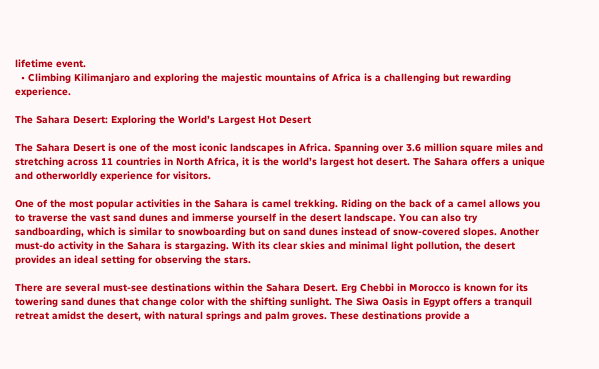lifetime event.
  • Climbing Kilimanjaro and exploring the majestic mountains of Africa is a challenging but rewarding experience.

The Sahara Desert: Exploring the World’s Largest Hot Desert

The Sahara Desert is one of the most iconic landscapes in Africa. Spanning over 3.6 million square miles and stretching across 11 countries in North Africa, it is the world’s largest hot desert. The Sahara offers a unique and otherworldly experience for visitors.

One of the most popular activities in the Sahara is camel trekking. Riding on the back of a camel allows you to traverse the vast sand dunes and immerse yourself in the desert landscape. You can also try sandboarding, which is similar to snowboarding but on sand dunes instead of snow-covered slopes. Another must-do activity in the Sahara is stargazing. With its clear skies and minimal light pollution, the desert provides an ideal setting for observing the stars.

There are several must-see destinations within the Sahara Desert. Erg Chebbi in Morocco is known for its towering sand dunes that change color with the shifting sunlight. The Siwa Oasis in Egypt offers a tranquil retreat amidst the desert, with natural springs and palm groves. These destinations provide a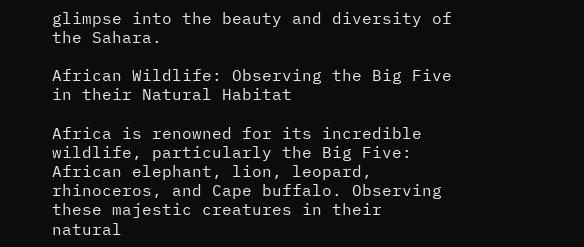glimpse into the beauty and diversity of the Sahara.

African Wildlife: Observing the Big Five in their Natural Habitat

Africa is renowned for its incredible wildlife, particularly the Big Five: African elephant, lion, leopard, rhinoceros, and Cape buffalo. Observing these majestic creatures in their natural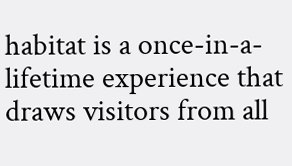habitat is a once-in-a-lifetime experience that draws visitors from all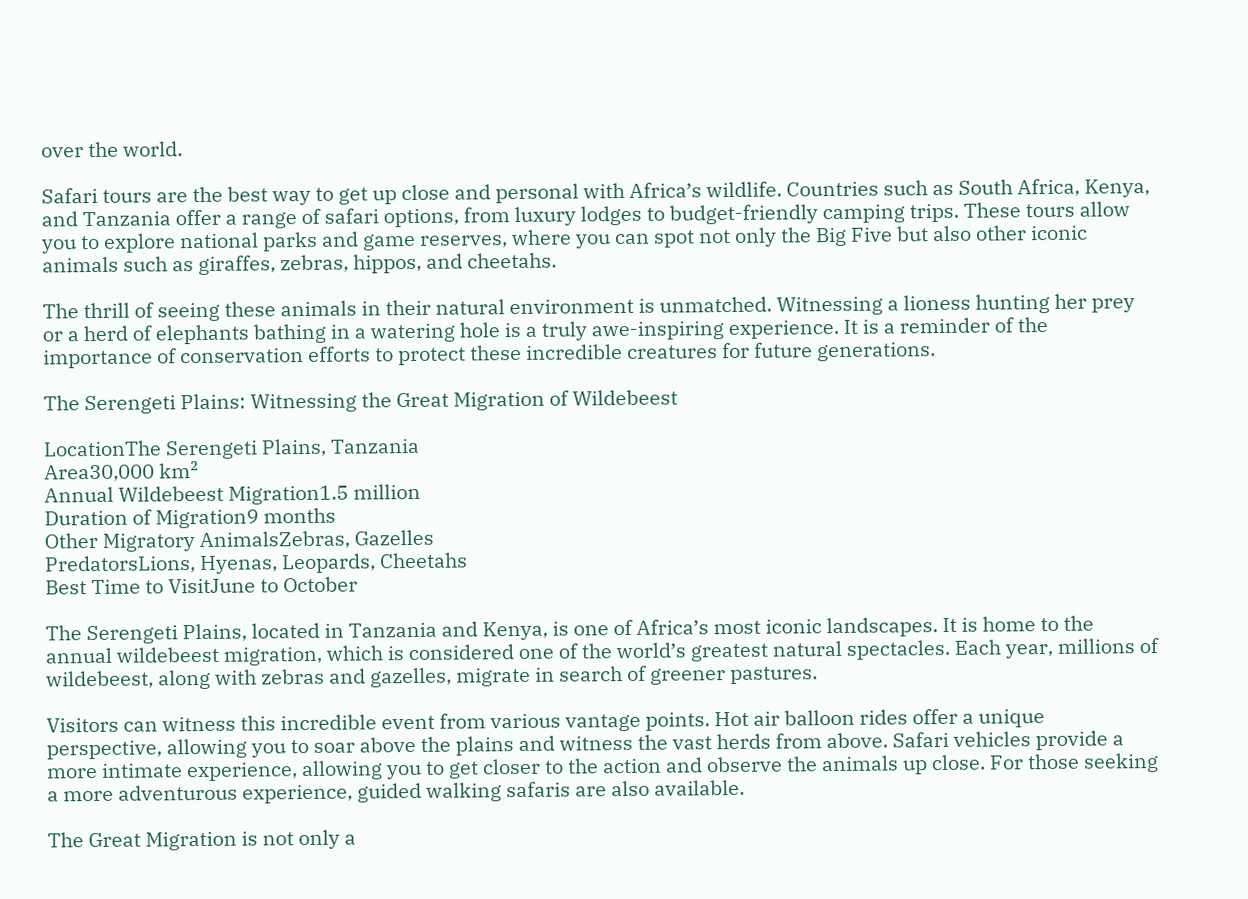over the world.

Safari tours are the best way to get up close and personal with Africa’s wildlife. Countries such as South Africa, Kenya, and Tanzania offer a range of safari options, from luxury lodges to budget-friendly camping trips. These tours allow you to explore national parks and game reserves, where you can spot not only the Big Five but also other iconic animals such as giraffes, zebras, hippos, and cheetahs.

The thrill of seeing these animals in their natural environment is unmatched. Witnessing a lioness hunting her prey or a herd of elephants bathing in a watering hole is a truly awe-inspiring experience. It is a reminder of the importance of conservation efforts to protect these incredible creatures for future generations.

The Serengeti Plains: Witnessing the Great Migration of Wildebeest

LocationThe Serengeti Plains, Tanzania
Area30,000 km²
Annual Wildebeest Migration1.5 million
Duration of Migration9 months
Other Migratory AnimalsZebras, Gazelles
PredatorsLions, Hyenas, Leopards, Cheetahs
Best Time to VisitJune to October

The Serengeti Plains, located in Tanzania and Kenya, is one of Africa’s most iconic landscapes. It is home to the annual wildebeest migration, which is considered one of the world’s greatest natural spectacles. Each year, millions of wildebeest, along with zebras and gazelles, migrate in search of greener pastures.

Visitors can witness this incredible event from various vantage points. Hot air balloon rides offer a unique perspective, allowing you to soar above the plains and witness the vast herds from above. Safari vehicles provide a more intimate experience, allowing you to get closer to the action and observe the animals up close. For those seeking a more adventurous experience, guided walking safaris are also available.

The Great Migration is not only a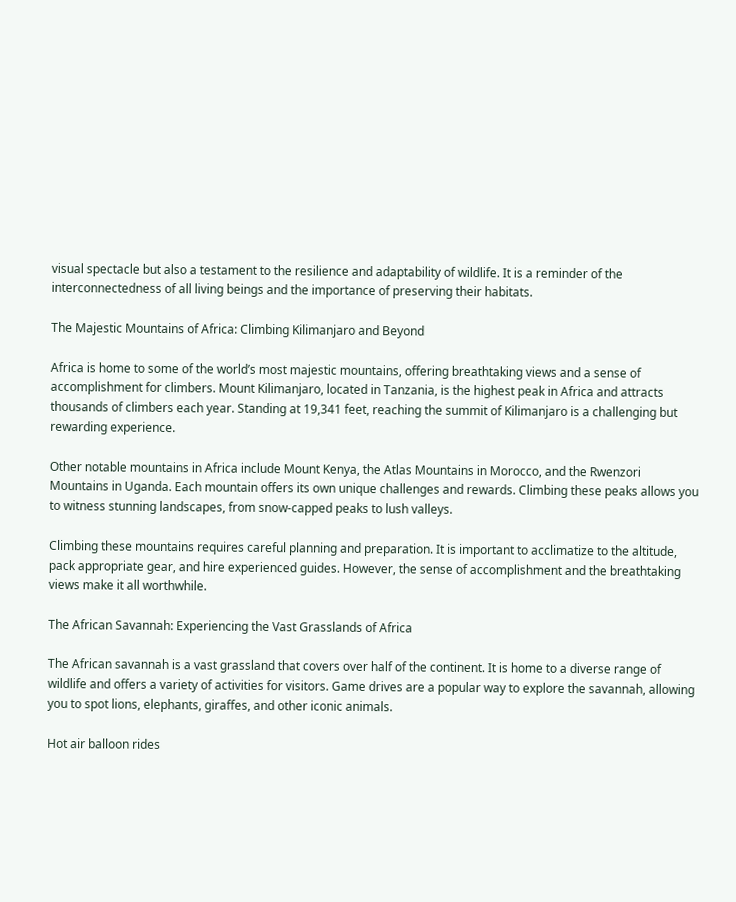visual spectacle but also a testament to the resilience and adaptability of wildlife. It is a reminder of the interconnectedness of all living beings and the importance of preserving their habitats.

The Majestic Mountains of Africa: Climbing Kilimanjaro and Beyond

Africa is home to some of the world’s most majestic mountains, offering breathtaking views and a sense of accomplishment for climbers. Mount Kilimanjaro, located in Tanzania, is the highest peak in Africa and attracts thousands of climbers each year. Standing at 19,341 feet, reaching the summit of Kilimanjaro is a challenging but rewarding experience.

Other notable mountains in Africa include Mount Kenya, the Atlas Mountains in Morocco, and the Rwenzori Mountains in Uganda. Each mountain offers its own unique challenges and rewards. Climbing these peaks allows you to witness stunning landscapes, from snow-capped peaks to lush valleys.

Climbing these mountains requires careful planning and preparation. It is important to acclimatize to the altitude, pack appropriate gear, and hire experienced guides. However, the sense of accomplishment and the breathtaking views make it all worthwhile.

The African Savannah: Experiencing the Vast Grasslands of Africa

The African savannah is a vast grassland that covers over half of the continent. It is home to a diverse range of wildlife and offers a variety of activities for visitors. Game drives are a popular way to explore the savannah, allowing you to spot lions, elephants, giraffes, and other iconic animals.

Hot air balloon rides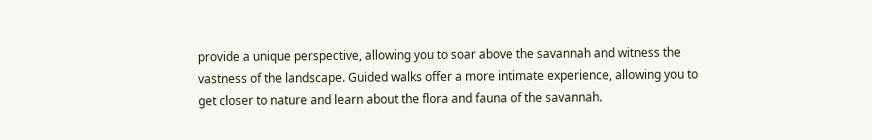provide a unique perspective, allowing you to soar above the savannah and witness the vastness of the landscape. Guided walks offer a more intimate experience, allowing you to get closer to nature and learn about the flora and fauna of the savannah.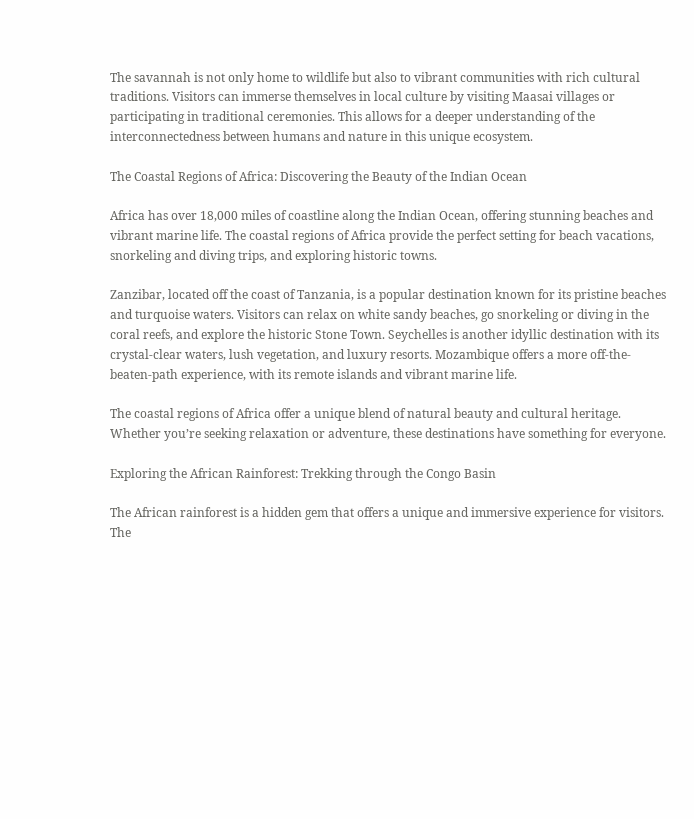The savannah is not only home to wildlife but also to vibrant communities with rich cultural traditions. Visitors can immerse themselves in local culture by visiting Maasai villages or participating in traditional ceremonies. This allows for a deeper understanding of the interconnectedness between humans and nature in this unique ecosystem.

The Coastal Regions of Africa: Discovering the Beauty of the Indian Ocean

Africa has over 18,000 miles of coastline along the Indian Ocean, offering stunning beaches and vibrant marine life. The coastal regions of Africa provide the perfect setting for beach vacations, snorkeling and diving trips, and exploring historic towns.

Zanzibar, located off the coast of Tanzania, is a popular destination known for its pristine beaches and turquoise waters. Visitors can relax on white sandy beaches, go snorkeling or diving in the coral reefs, and explore the historic Stone Town. Seychelles is another idyllic destination with its crystal-clear waters, lush vegetation, and luxury resorts. Mozambique offers a more off-the-beaten-path experience, with its remote islands and vibrant marine life.

The coastal regions of Africa offer a unique blend of natural beauty and cultural heritage. Whether you’re seeking relaxation or adventure, these destinations have something for everyone.

Exploring the African Rainforest: Trekking through the Congo Basin

The African rainforest is a hidden gem that offers a unique and immersive experience for visitors. The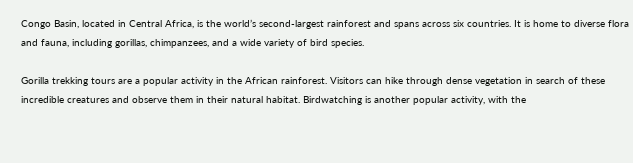Congo Basin, located in Central Africa, is the world’s second-largest rainforest and spans across six countries. It is home to diverse flora and fauna, including gorillas, chimpanzees, and a wide variety of bird species.

Gorilla trekking tours are a popular activity in the African rainforest. Visitors can hike through dense vegetation in search of these incredible creatures and observe them in their natural habitat. Birdwatching is another popular activity, with the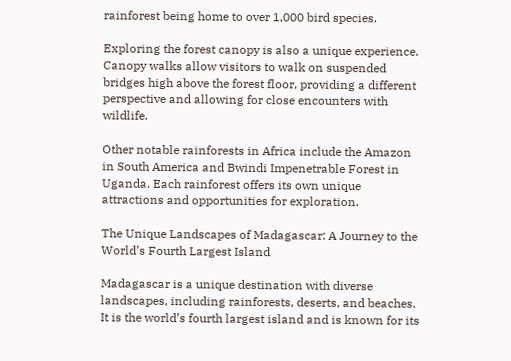rainforest being home to over 1,000 bird species.

Exploring the forest canopy is also a unique experience. Canopy walks allow visitors to walk on suspended bridges high above the forest floor, providing a different perspective and allowing for close encounters with wildlife.

Other notable rainforests in Africa include the Amazon in South America and Bwindi Impenetrable Forest in Uganda. Each rainforest offers its own unique attractions and opportunities for exploration.

The Unique Landscapes of Madagascar: A Journey to the World’s Fourth Largest Island

Madagascar is a unique destination with diverse landscapes, including rainforests, deserts, and beaches. It is the world’s fourth largest island and is known for its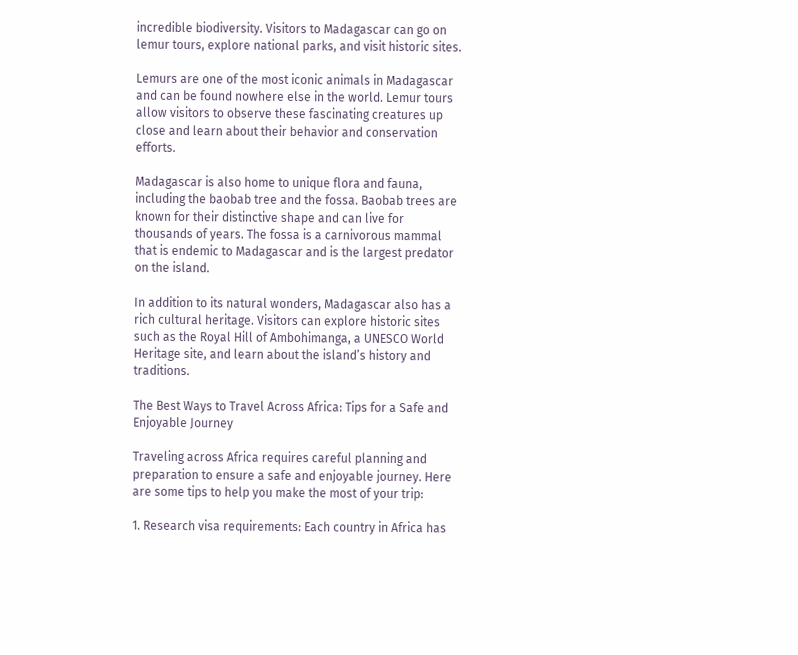incredible biodiversity. Visitors to Madagascar can go on lemur tours, explore national parks, and visit historic sites.

Lemurs are one of the most iconic animals in Madagascar and can be found nowhere else in the world. Lemur tours allow visitors to observe these fascinating creatures up close and learn about their behavior and conservation efforts.

Madagascar is also home to unique flora and fauna, including the baobab tree and the fossa. Baobab trees are known for their distinctive shape and can live for thousands of years. The fossa is a carnivorous mammal that is endemic to Madagascar and is the largest predator on the island.

In addition to its natural wonders, Madagascar also has a rich cultural heritage. Visitors can explore historic sites such as the Royal Hill of Ambohimanga, a UNESCO World Heritage site, and learn about the island’s history and traditions.

The Best Ways to Travel Across Africa: Tips for a Safe and Enjoyable Journey

Traveling across Africa requires careful planning and preparation to ensure a safe and enjoyable journey. Here are some tips to help you make the most of your trip:

1. Research visa requirements: Each country in Africa has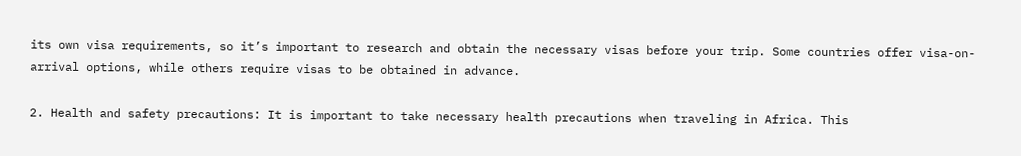its own visa requirements, so it’s important to research and obtain the necessary visas before your trip. Some countries offer visa-on-arrival options, while others require visas to be obtained in advance.

2. Health and safety precautions: It is important to take necessary health precautions when traveling in Africa. This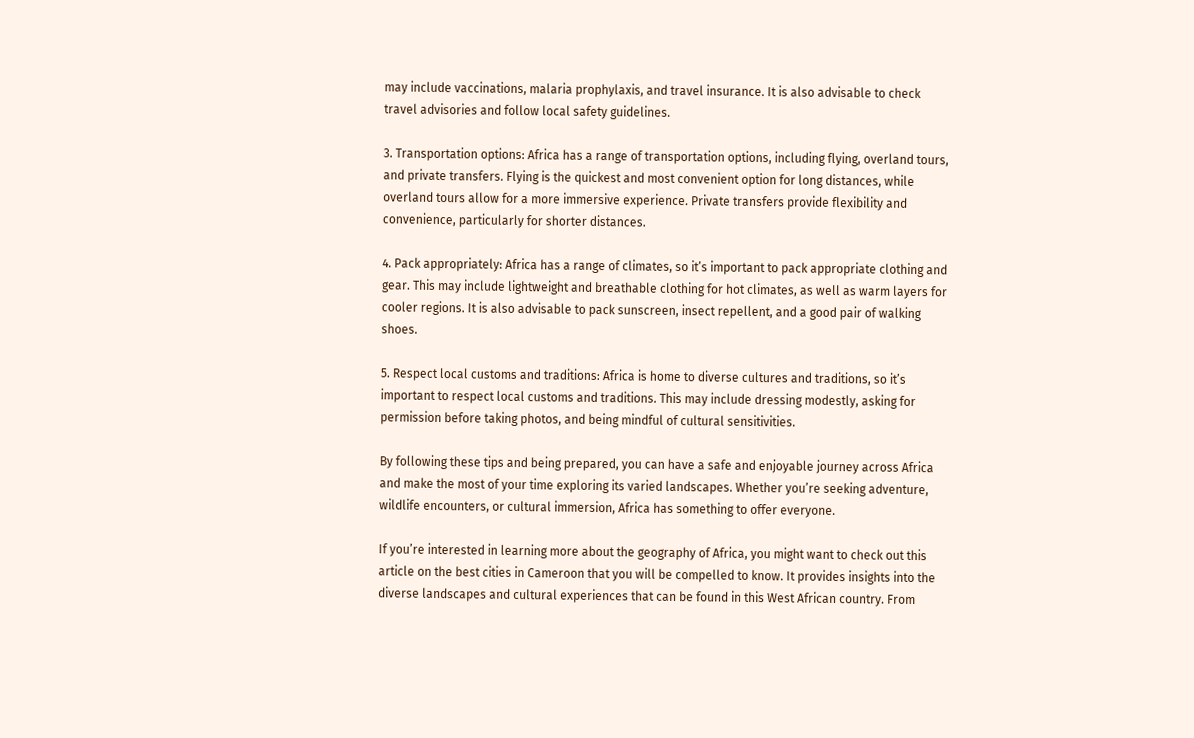may include vaccinations, malaria prophylaxis, and travel insurance. It is also advisable to check travel advisories and follow local safety guidelines.

3. Transportation options: Africa has a range of transportation options, including flying, overland tours, and private transfers. Flying is the quickest and most convenient option for long distances, while overland tours allow for a more immersive experience. Private transfers provide flexibility and convenience, particularly for shorter distances.

4. Pack appropriately: Africa has a range of climates, so it’s important to pack appropriate clothing and gear. This may include lightweight and breathable clothing for hot climates, as well as warm layers for cooler regions. It is also advisable to pack sunscreen, insect repellent, and a good pair of walking shoes.

5. Respect local customs and traditions: Africa is home to diverse cultures and traditions, so it’s important to respect local customs and traditions. This may include dressing modestly, asking for permission before taking photos, and being mindful of cultural sensitivities.

By following these tips and being prepared, you can have a safe and enjoyable journey across Africa and make the most of your time exploring its varied landscapes. Whether you’re seeking adventure, wildlife encounters, or cultural immersion, Africa has something to offer everyone.

If you’re interested in learning more about the geography of Africa, you might want to check out this article on the best cities in Cameroon that you will be compelled to know. It provides insights into the diverse landscapes and cultural experiences that can be found in this West African country. From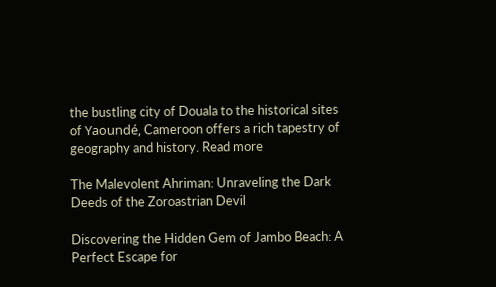the bustling city of Douala to the historical sites of Yaoundé, Cameroon offers a rich tapestry of geography and history. Read more

The Malevolent Ahriman: Unraveling the Dark Deeds of the Zoroastrian Devil

Discovering the Hidden Gem of Jambo Beach: A Perfect Escape for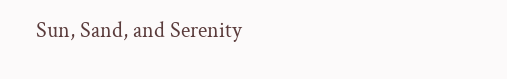Sun, Sand, and Serenity